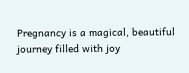Pregnancy is a magical, beautiful journey filled with joy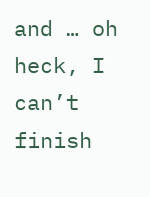and … oh heck, I can’t finish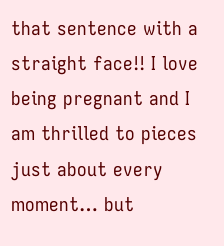that sentence with a straight face!! I love being pregnant and I am thrilled to pieces just about every moment… but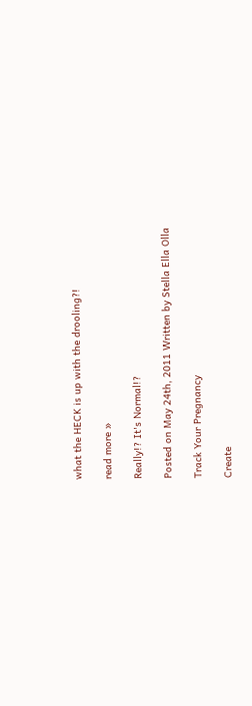what the HECK is up with the drooling?!

read more »

Really!? It's Normal!?

Posted on May 24th, 2011 Written by Stella Ella Olla

Track Your Pregnancy

Create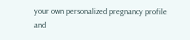your own personalized pregnancy profile and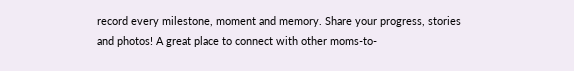record every milestone, moment and memory. Share your progress, stories and photos! A great place to connect with other moms-to-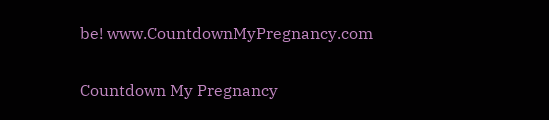be! www.CountdownMyPregnancy.com

Countdown My Pregnancy